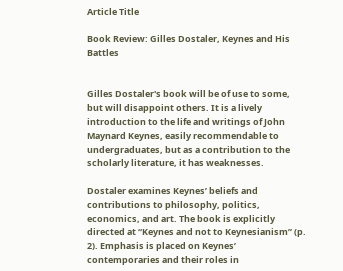Article Title

Book Review: Gilles Dostaler, Keynes and His Battles


Gilles Dostaler's book will be of use to some, but will disappoint others. It is a lively introduction to the life and writings of John Maynard Keynes, easily recommendable to undergraduates, but as a contribution to the scholarly literature, it has weaknesses.

Dostaler examines Keynes’ beliefs and contributions to philosophy, politics, economics, and art. The book is explicitly directed at “Keynes and not to Keynesianism” (p. 2). Emphasis is placed on Keynes’ contemporaries and their roles in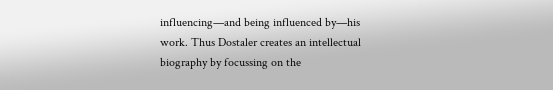influencing—and being influenced by—his work. Thus Dostaler creates an intellectual biography by focussing on the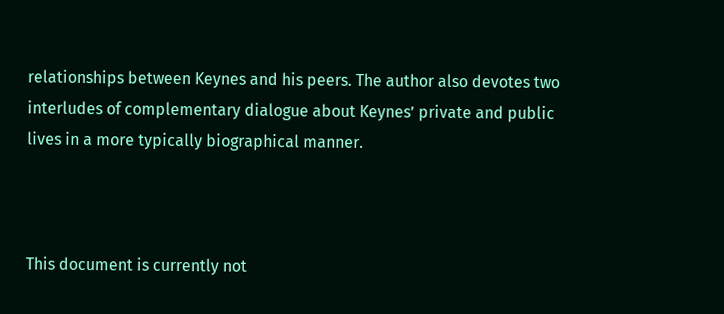relationships between Keynes and his peers. The author also devotes two interludes of complementary dialogue about Keynes’ private and public lives in a more typically biographical manner.



This document is currently not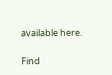available here.

Find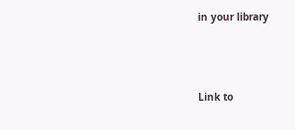in your library



Link to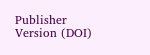Publisher Version (DOI)